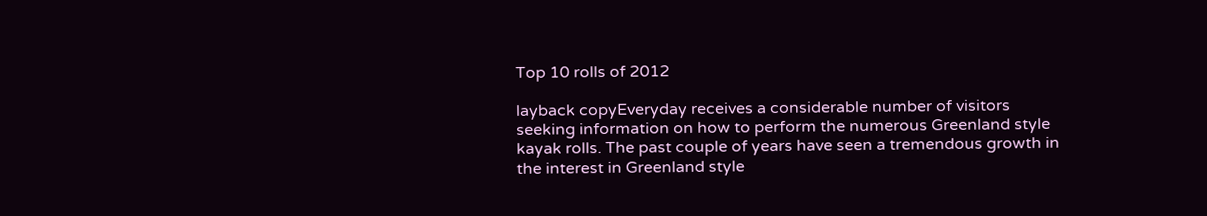Top 10 rolls of 2012

layback copyEveryday receives a considerable number of visitors seeking information on how to perform the numerous Greenland style kayak rolls. The past couple of years have seen a tremendous growth in the interest in Greenland style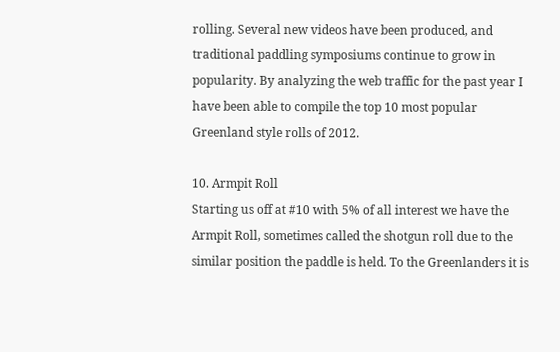rolling. Several new videos have been produced, and traditional paddling symposiums continue to grow in popularity. By analyzing the web traffic for the past year I have been able to compile the top 10 most popular Greenland style rolls of 2012.

10. Armpit Roll
Starting us off at #10 with 5% of all interest we have the Armpit Roll, sometimes called the shotgun roll due to the similar position the paddle is held. To the Greenlanders it is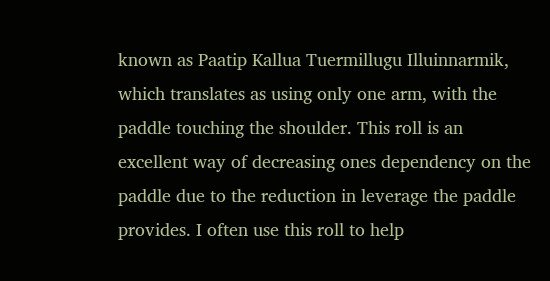known as Paatip Kallua Tuermillugu Illuinnarmik, which translates as using only one arm, with the paddle touching the shoulder. This roll is an excellent way of decreasing ones dependency on the paddle due to the reduction in leverage the paddle provides. I often use this roll to help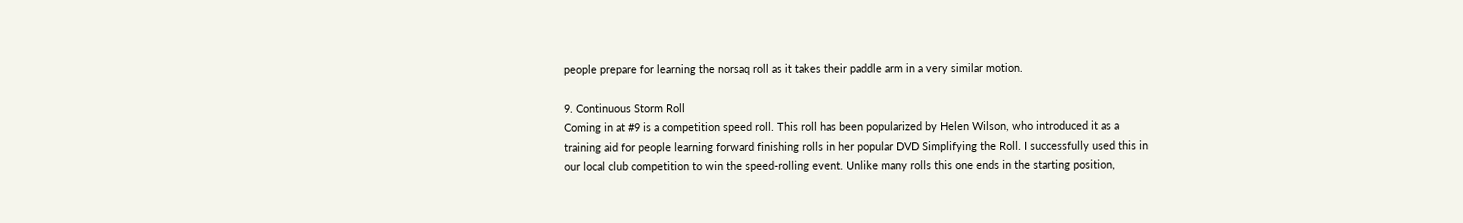people prepare for learning the norsaq roll as it takes their paddle arm in a very similar motion.

9. Continuous Storm Roll
Coming in at #9 is a competition speed roll. This roll has been popularized by Helen Wilson, who introduced it as a training aid for people learning forward finishing rolls in her popular DVD Simplifying the Roll. I successfully used this in our local club competition to win the speed-rolling event. Unlike many rolls this one ends in the starting position,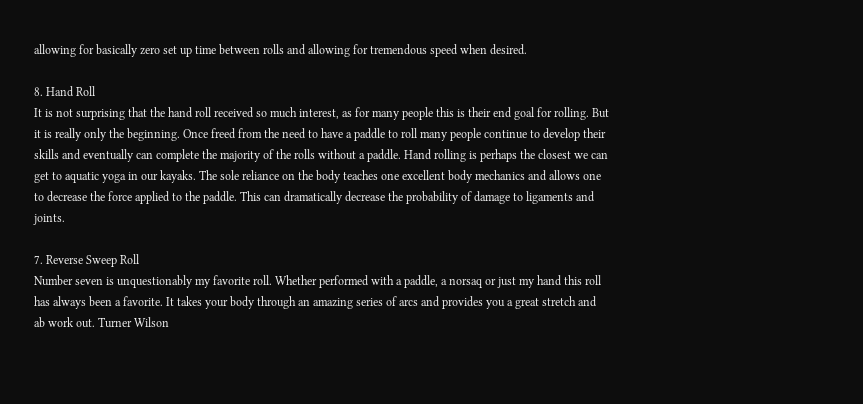allowing for basically zero set up time between rolls and allowing for tremendous speed when desired.

8. Hand Roll
It is not surprising that the hand roll received so much interest, as for many people this is their end goal for rolling. But it is really only the beginning. Once freed from the need to have a paddle to roll many people continue to develop their skills and eventually can complete the majority of the rolls without a paddle. Hand rolling is perhaps the closest we can get to aquatic yoga in our kayaks. The sole reliance on the body teaches one excellent body mechanics and allows one to decrease the force applied to the paddle. This can dramatically decrease the probability of damage to ligaments and joints.

7. Reverse Sweep Roll
Number seven is unquestionably my favorite roll. Whether performed with a paddle, a norsaq or just my hand this roll has always been a favorite. It takes your body through an amazing series of arcs and provides you a great stretch and ab work out. Turner Wilson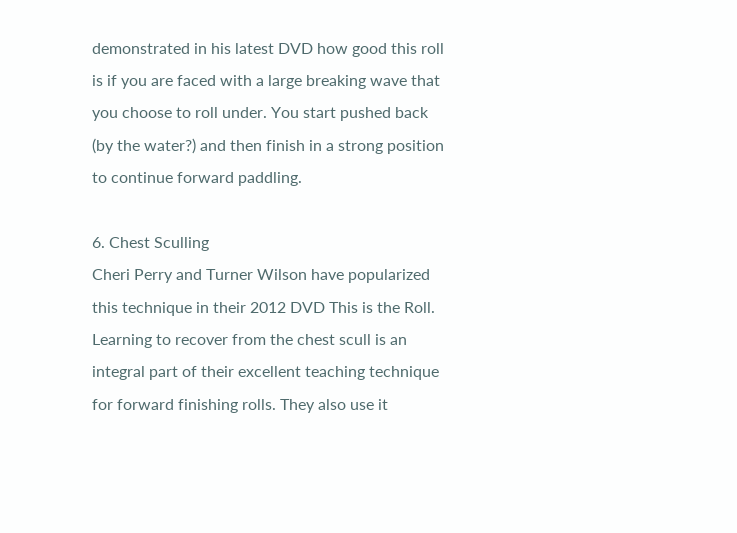demonstrated in his latest DVD how good this roll is if you are faced with a large breaking wave that you choose to roll under. You start pushed back (by the water?) and then finish in a strong position to continue forward paddling.

6. Chest Sculling
Cheri Perry and Turner Wilson have popularized this technique in their 2012 DVD This is the Roll. Learning to recover from the chest scull is an integral part of their excellent teaching technique for forward finishing rolls. They also use it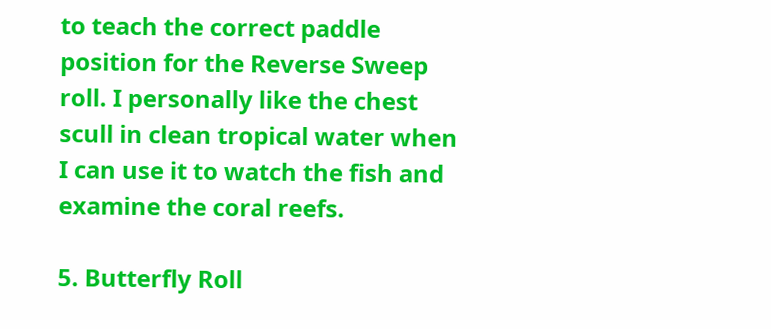to teach the correct paddle position for the Reverse Sweep roll. I personally like the chest scull in clean tropical water when I can use it to watch the fish and examine the coral reefs.

5. Butterfly Roll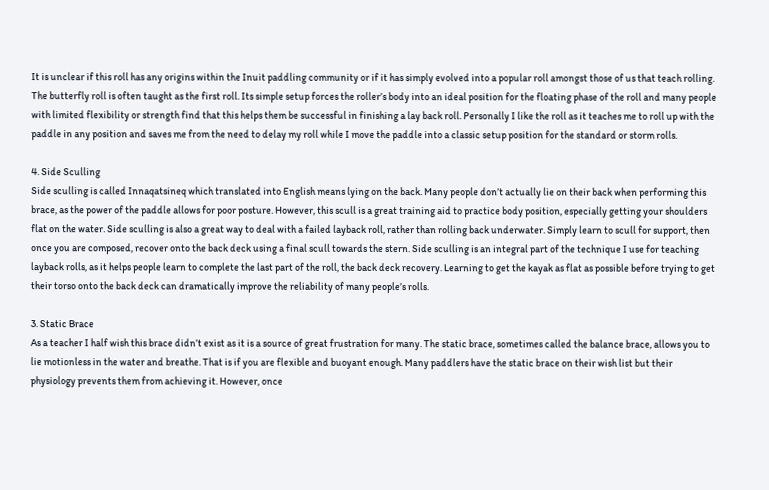It is unclear if this roll has any origins within the Inuit paddling community or if it has simply evolved into a popular roll amongst those of us that teach rolling. The butterfly roll is often taught as the first roll. Its simple setup forces the roller’s body into an ideal position for the floating phase of the roll and many people with limited flexibility or strength find that this helps them be successful in finishing a lay back roll. Personally I like the roll as it teaches me to roll up with the paddle in any position and saves me from the need to delay my roll while I move the paddle into a classic setup position for the standard or storm rolls.

4. Side Sculling
Side sculling is called Innaqatsineq which translated into English means lying on the back. Many people don’t actually lie on their back when performing this brace, as the power of the paddle allows for poor posture. However, this scull is a great training aid to practice body position, especially getting your shoulders flat on the water. Side sculling is also a great way to deal with a failed layback roll, rather than rolling back underwater. Simply learn to scull for support, then once you are composed, recover onto the back deck using a final scull towards the stern. Side sculling is an integral part of the technique I use for teaching layback rolls, as it helps people learn to complete the last part of the roll, the back deck recovery. Learning to get the kayak as flat as possible before trying to get their torso onto the back deck can dramatically improve the reliability of many people’s rolls.

3. Static Brace
As a teacher I half wish this brace didn’t exist as it is a source of great frustration for many. The static brace, sometimes called the balance brace, allows you to lie motionless in the water and breathe. That is if you are flexible and buoyant enough. Many paddlers have the static brace on their wish list but their physiology prevents them from achieving it. However, once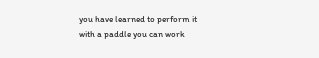you have learned to perform it with a paddle you can work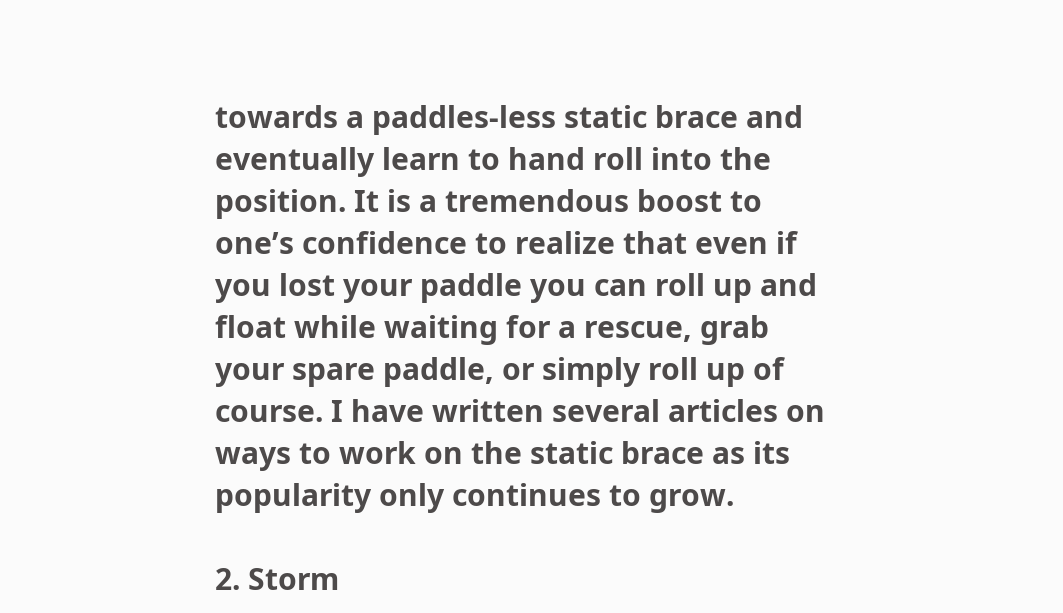towards a paddles-less static brace and eventually learn to hand roll into the position. It is a tremendous boost to one’s confidence to realize that even if you lost your paddle you can roll up and float while waiting for a rescue, grab your spare paddle, or simply roll up of course. I have written several articles on ways to work on the static brace as its popularity only continues to grow.

2. Storm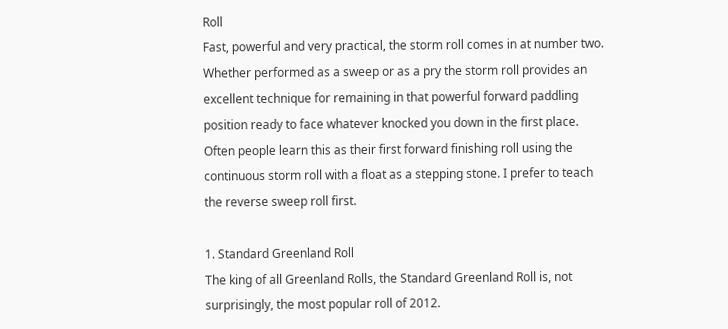Roll
Fast, powerful and very practical, the storm roll comes in at number two. Whether performed as a sweep or as a pry the storm roll provides an excellent technique for remaining in that powerful forward paddling position ready to face whatever knocked you down in the first place. Often people learn this as their first forward finishing roll using the continuous storm roll with a float as a stepping stone. I prefer to teach the reverse sweep roll first.

1. Standard Greenland Roll
The king of all Greenland Rolls, the Standard Greenland Roll is, not surprisingly, the most popular roll of 2012.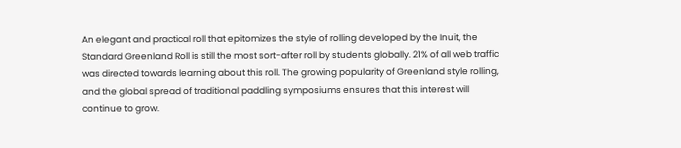An elegant and practical roll that epitomizes the style of rolling developed by the Inuit, the Standard Greenland Roll is still the most sort-after roll by students globally. 21% of all web traffic was directed towards learning about this roll. The growing popularity of Greenland style rolling, and the global spread of traditional paddling symposiums ensures that this interest will continue to grow.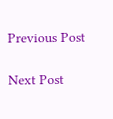Previous Post

Next Post